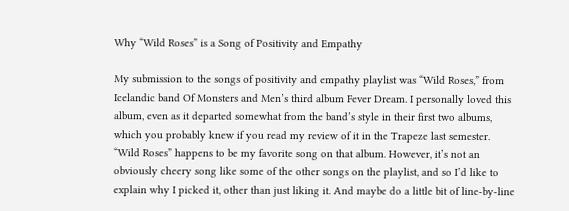Why “Wild Roses” is a Song of Positivity and Empathy

My submission to the songs of positivity and empathy playlist was “Wild Roses,” from Icelandic band Of Monsters and Men’s third album Fever Dream. I personally loved this album, even as it departed somewhat from the band’s style in their first two albums, which you probably knew if you read my review of it in the Trapeze last semester. “Wild Roses” happens to be my favorite song on that album. However, it’s not an obviously cheery song like some of the other songs on the playlist, and so I’d like to explain why I picked it, other than just liking it. And maybe do a little bit of line-by-line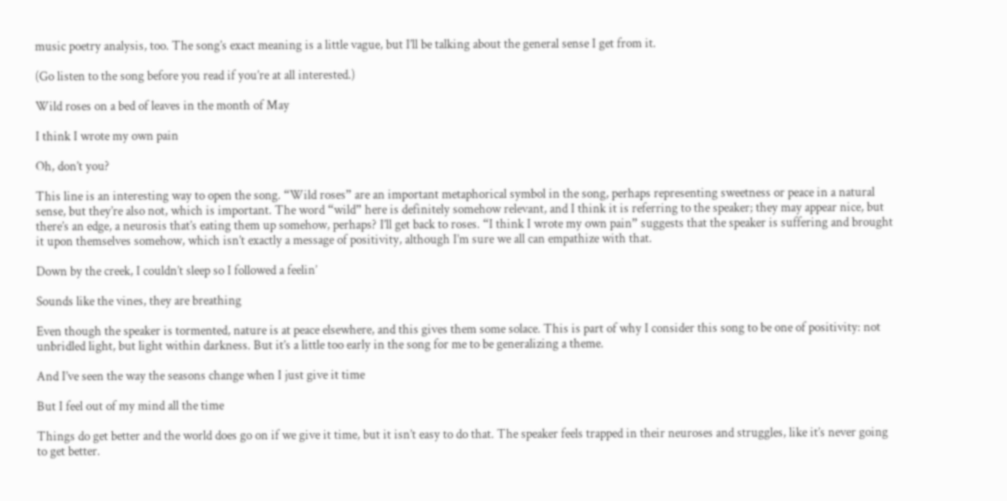music poetry analysis, too. The song’s exact meaning is a little vague, but I’ll be talking about the general sense I get from it.

(Go listen to the song before you read if you’re at all interested.)

Wild roses on a bed of leaves in the month of May

I think I wrote my own pain

Oh, don’t you?

This line is an interesting way to open the song. “Wild roses” are an important metaphorical symbol in the song, perhaps representing sweetness or peace in a natural sense, but they’re also not, which is important. The word “wild” here is definitely somehow relevant, and I think it is referring to the speaker; they may appear nice, but there’s an edge, a neurosis that’s eating them up somehow, perhaps? I’ll get back to roses. “I think I wrote my own pain” suggests that the speaker is suffering and brought it upon themselves somehow, which isn’t exactly a message of positivity, although I’m sure we all can empathize with that.

Down by the creek, I couldn’t sleep so I followed a feelin’

Sounds like the vines, they are breathing

Even though the speaker is tormented, nature is at peace elsewhere, and this gives them some solace. This is part of why I consider this song to be one of positivity: not unbridled light, but light within darkness. But it’s a little too early in the song for me to be generalizing a theme.

And I’ve seen the way the seasons change when I just give it time

But I feel out of my mind all the time

Things do get better and the world does go on if we give it time, but it isn’t easy to do that. The speaker feels trapped in their neuroses and struggles, like it’s never going to get better.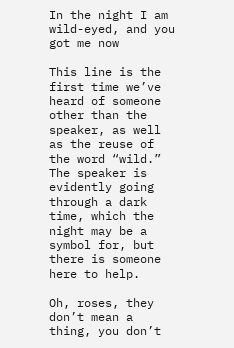In the night I am wild-eyed, and you got me now

This line is the first time we’ve heard of someone other than the speaker, as well as the reuse of the word “wild.” The speaker is evidently going through a dark time, which the night may be a symbol for, but there is someone here to help.

Oh, roses, they don’t mean a thing, you don’t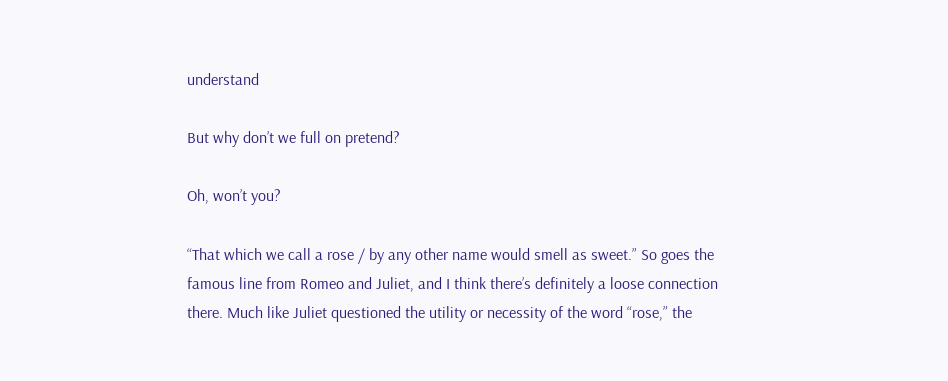understand

But why don’t we full on pretend?

Oh, won’t you?

“That which we call a rose / by any other name would smell as sweet.” So goes the famous line from Romeo and Juliet, and I think there’s definitely a loose connection there. Much like Juliet questioned the utility or necessity of the word “rose,” the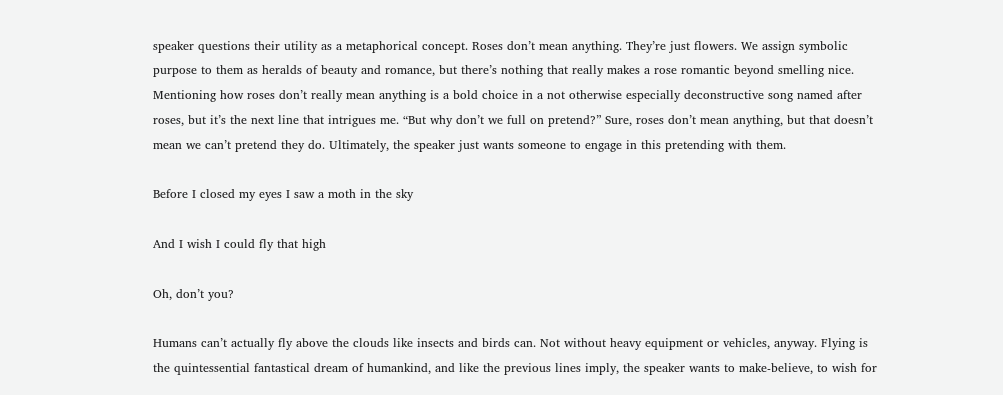speaker questions their utility as a metaphorical concept. Roses don’t mean anything. They’re just flowers. We assign symbolic purpose to them as heralds of beauty and romance, but there’s nothing that really makes a rose romantic beyond smelling nice. Mentioning how roses don’t really mean anything is a bold choice in a not otherwise especially deconstructive song named after roses, but it’s the next line that intrigues me. “But why don’t we full on pretend?” Sure, roses don’t mean anything, but that doesn’t mean we can’t pretend they do. Ultimately, the speaker just wants someone to engage in this pretending with them.

Before I closed my eyes I saw a moth in the sky

And I wish I could fly that high

Oh, don’t you?

Humans can’t actually fly above the clouds like insects and birds can. Not without heavy equipment or vehicles, anyway. Flying is the quintessential fantastical dream of humankind, and like the previous lines imply, the speaker wants to make-believe, to wish for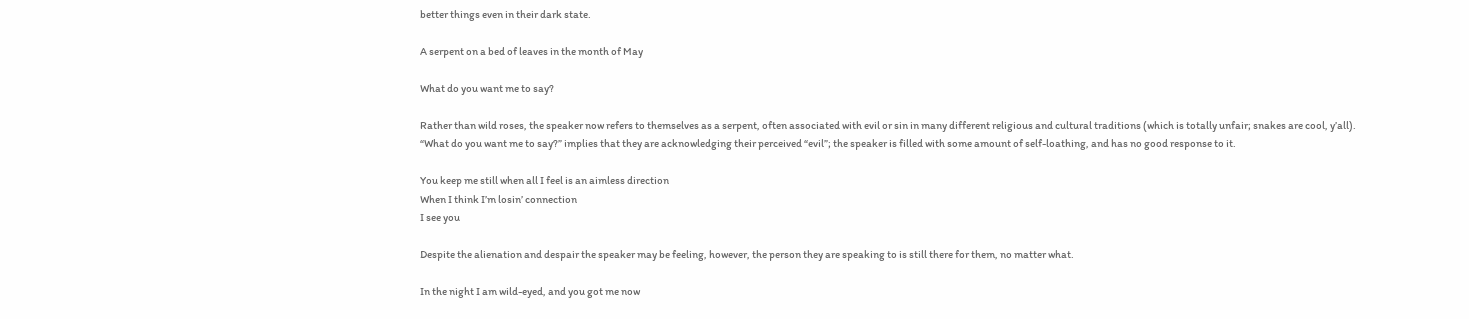better things even in their dark state.

A serpent on a bed of leaves in the month of May

What do you want me to say?

Rather than wild roses, the speaker now refers to themselves as a serpent, often associated with evil or sin in many different religious and cultural traditions (which is totally unfair; snakes are cool, y’all). “What do you want me to say?” implies that they are acknowledging their perceived “evil”; the speaker is filled with some amount of self-loathing, and has no good response to it.

You keep me still when all I feel is an aimless direction
When I think I’m losin’ connection
I see you

Despite the alienation and despair the speaker may be feeling, however, the person they are speaking to is still there for them, no matter what.

In the night I am wild-eyed, and you got me now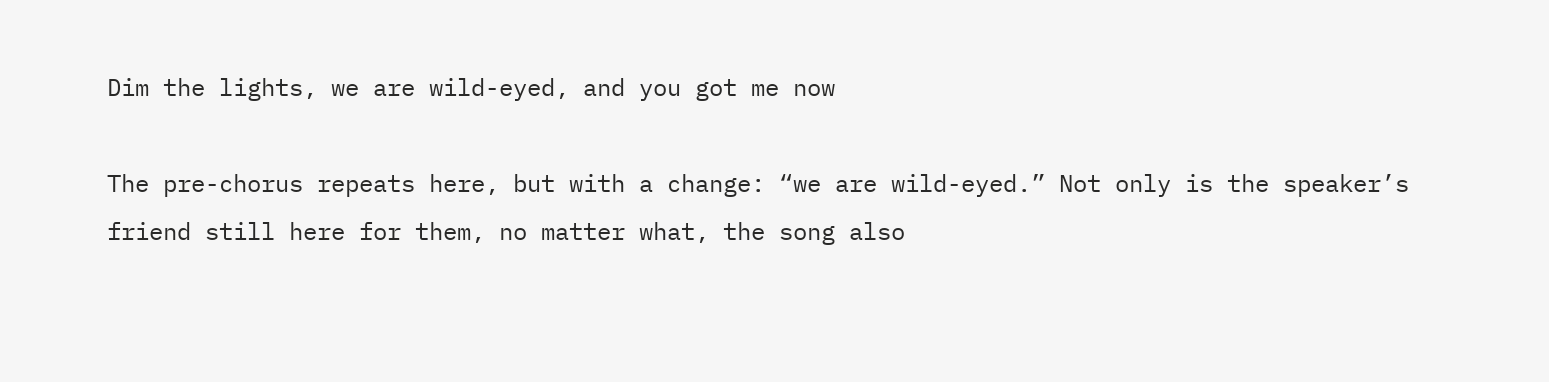Dim the lights, we are wild-eyed, and you got me now

The pre-chorus repeats here, but with a change: “we are wild-eyed.” Not only is the speaker’s friend still here for them, no matter what, the song also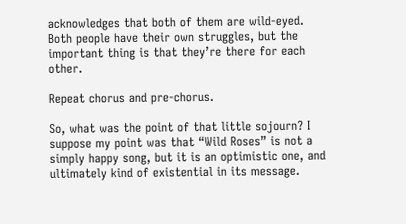acknowledges that both of them are wild-eyed. Both people have their own struggles, but the important thing is that they’re there for each other.

Repeat chorus and pre-chorus.

So, what was the point of that little sojourn? I suppose my point was that “Wild Roses” is not a simply happy song, but it is an optimistic one, and ultimately kind of existential in its message.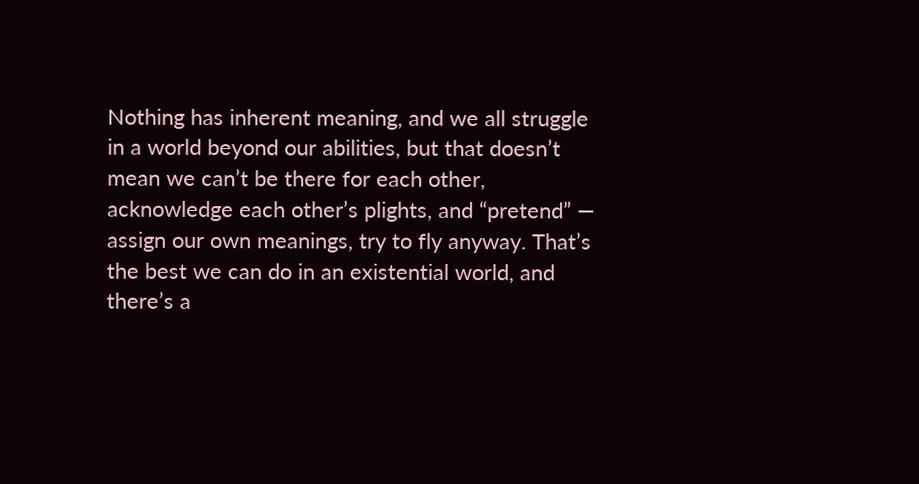Nothing has inherent meaning, and we all struggle in a world beyond our abilities, but that doesn’t mean we can’t be there for each other, acknowledge each other’s plights, and “pretend” — assign our own meanings, try to fly anyway. That’s the best we can do in an existential world, and there’s a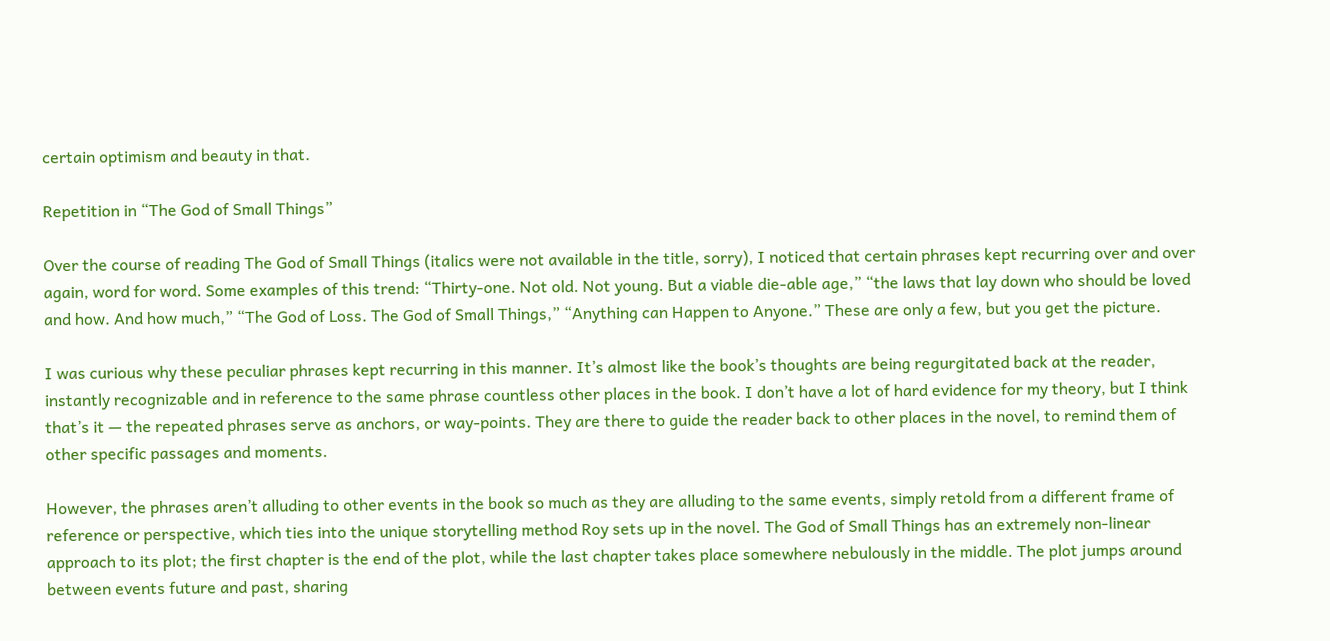certain optimism and beauty in that.

Repetition in “The God of Small Things”

Over the course of reading The God of Small Things (italics were not available in the title, sorry), I noticed that certain phrases kept recurring over and over again, word for word. Some examples of this trend: “Thirty-one. Not old. Not young. But a viable die-able age,” “the laws that lay down who should be loved and how. And how much,” “The God of Loss. The God of Small Things,” “Anything can Happen to Anyone.” These are only a few, but you get the picture.

I was curious why these peculiar phrases kept recurring in this manner. It’s almost like the book’s thoughts are being regurgitated back at the reader, instantly recognizable and in reference to the same phrase countless other places in the book. I don’t have a lot of hard evidence for my theory, but I think that’s it — the repeated phrases serve as anchors, or way-points. They are there to guide the reader back to other places in the novel, to remind them of other specific passages and moments.

However, the phrases aren’t alluding to other events in the book so much as they are alluding to the same events, simply retold from a different frame of reference or perspective, which ties into the unique storytelling method Roy sets up in the novel. The God of Small Things has an extremely non-linear approach to its plot; the first chapter is the end of the plot, while the last chapter takes place somewhere nebulously in the middle. The plot jumps around between events future and past, sharing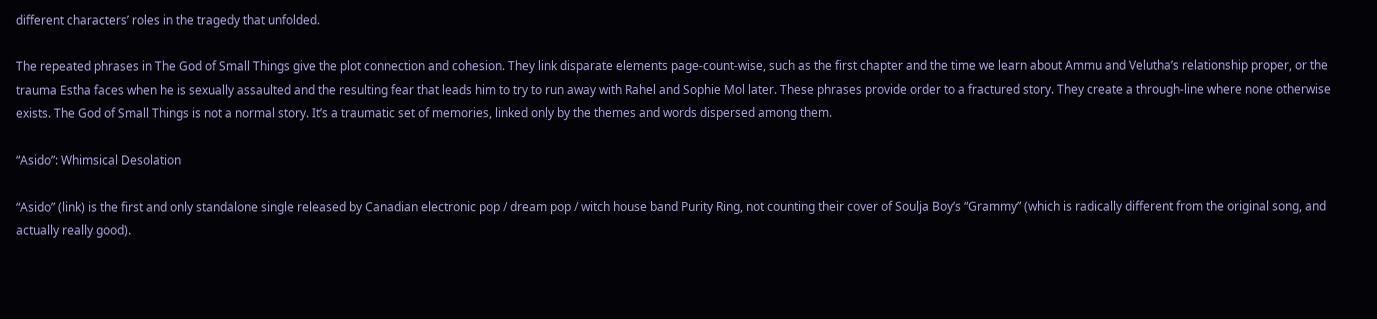different characters’ roles in the tragedy that unfolded.

The repeated phrases in The God of Small Things give the plot connection and cohesion. They link disparate elements page-count-wise, such as the first chapter and the time we learn about Ammu and Velutha’s relationship proper, or the trauma Estha faces when he is sexually assaulted and the resulting fear that leads him to try to run away with Rahel and Sophie Mol later. These phrases provide order to a fractured story. They create a through-line where none otherwise exists. The God of Small Things is not a normal story. It’s a traumatic set of memories, linked only by the themes and words dispersed among them.

“Asido”: Whimsical Desolation

“Asido” (link) is the first and only standalone single released by Canadian electronic pop / dream pop / witch house band Purity Ring, not counting their cover of Soulja Boy’s “Grammy” (which is radically different from the original song, and actually really good).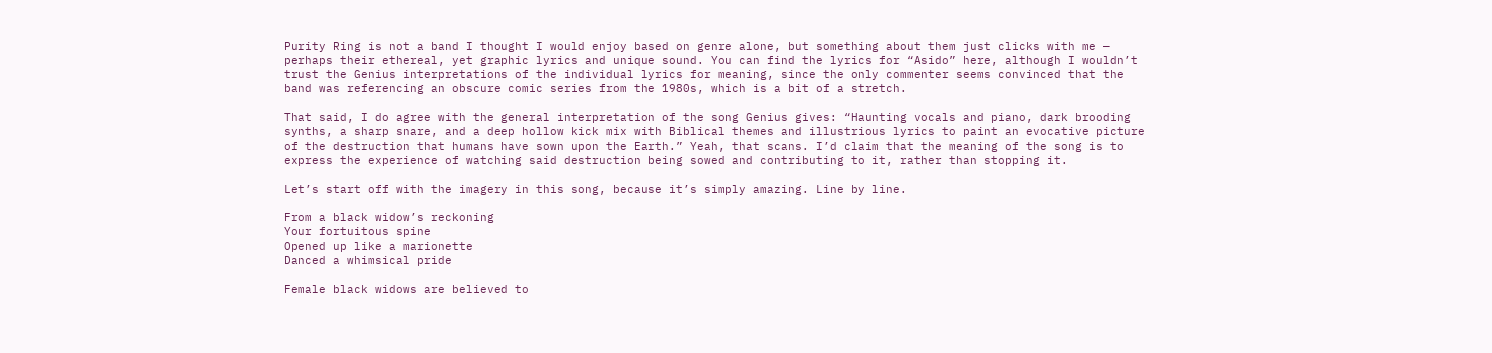Purity Ring is not a band I thought I would enjoy based on genre alone, but something about them just clicks with me — perhaps their ethereal, yet graphic lyrics and unique sound. You can find the lyrics for “Asido” here, although I wouldn’t trust the Genius interpretations of the individual lyrics for meaning, since the only commenter seems convinced that the band was referencing an obscure comic series from the 1980s, which is a bit of a stretch.

That said, I do agree with the general interpretation of the song Genius gives: “Haunting vocals and piano, dark brooding synths, a sharp snare, and a deep hollow kick mix with Biblical themes and illustrious lyrics to paint an evocative picture of the destruction that humans have sown upon the Earth.” Yeah, that scans. I’d claim that the meaning of the song is to express the experience of watching said destruction being sowed and contributing to it, rather than stopping it.

Let’s start off with the imagery in this song, because it’s simply amazing. Line by line.

From a black widow’s reckoning
Your fortuitous spine
Opened up like a marionette
Danced a whimsical pride

Female black widows are believed to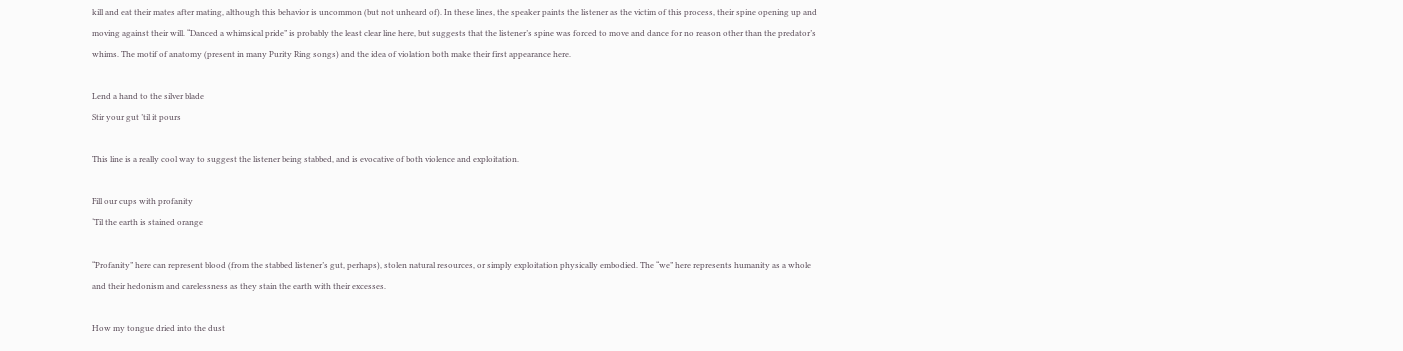kill and eat their mates after mating, although this behavior is uncommon (but not unheard of). In these lines, the speaker paints the listener as the victim of this process, their spine opening up and moving against their will. “Danced a whimsical pride” is probably the least clear line here, but suggests that the listener’s spine was forced to move and dance for no reason other than the predator’s whims. The motif of anatomy (present in many Purity Ring songs) and the idea of violation both make their first appearance here.

Lend a hand to the silver blade
Stir your gut ’til it pours

This line is a really cool way to suggest the listener being stabbed, and is evocative of both violence and exploitation.

Fill our cups with profanity
‘Til the earth is stained orange

“Profanity” here can represent blood (from the stabbed listener’s gut, perhaps), stolen natural resources, or simply exploitation physically embodied. The “we” here represents humanity as a whole and their hedonism and carelessness as they stain the earth with their excesses.

How my tongue dried into the dust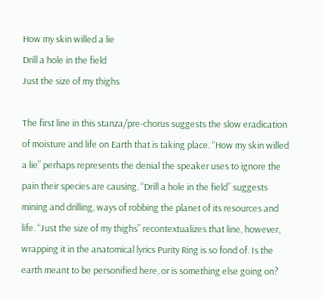How my skin willed a lie
Drill a hole in the field
Just the size of my thighs

The first line in this stanza/pre-chorus suggests the slow eradication of moisture and life on Earth that is taking place. “How my skin willed a lie” perhaps represents the denial the speaker uses to ignore the pain their species are causing. “Drill a hole in the field” suggests mining and drilling, ways of robbing the planet of its resources and life. “Just the size of my thighs” recontextualizes that line, however, wrapping it in the anatomical lyrics Purity Ring is so fond of. Is the earth meant to be personified here, or is something else going on?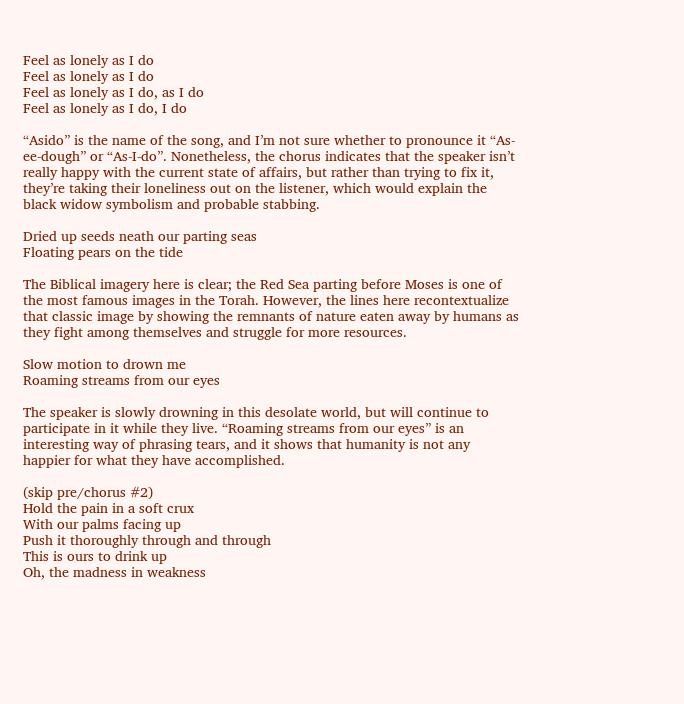Feel as lonely as I do
Feel as lonely as I do
Feel as lonely as I do, as I do
Feel as lonely as I do, I do

“Asido” is the name of the song, and I’m not sure whether to pronounce it “As-ee-dough” or “As-I-do”. Nonetheless, the chorus indicates that the speaker isn’t really happy with the current state of affairs, but rather than trying to fix it, they’re taking their loneliness out on the listener, which would explain the black widow symbolism and probable stabbing.

Dried up seeds neath our parting seas
Floating pears on the tide

The Biblical imagery here is clear; the Red Sea parting before Moses is one of the most famous images in the Torah. However, the lines here recontextualize that classic image by showing the remnants of nature eaten away by humans as they fight among themselves and struggle for more resources.

Slow motion to drown me
Roaming streams from our eyes

The speaker is slowly drowning in this desolate world, but will continue to participate in it while they live. “Roaming streams from our eyes” is an interesting way of phrasing tears, and it shows that humanity is not any happier for what they have accomplished.

(skip pre/chorus #2)
Hold the pain in a soft crux
With our palms facing up
Push it thoroughly through and through
This is ours to drink up
Oh, the madness in weakness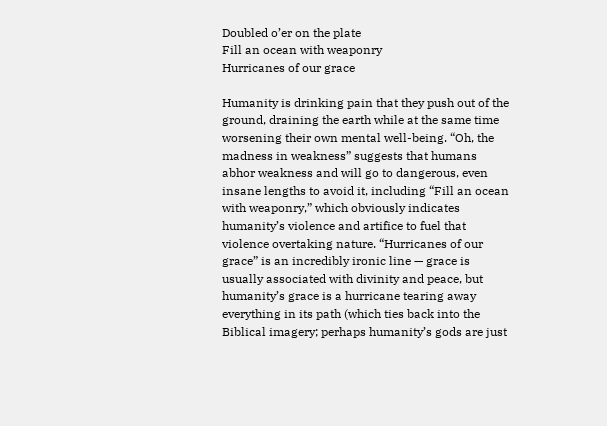Doubled o’er on the plate
Fill an ocean with weaponry
Hurricanes of our grace

Humanity is drinking pain that they push out of the ground, draining the earth while at the same time worsening their own mental well-being. “Oh, the madness in weakness” suggests that humans abhor weakness and will go to dangerous, even insane lengths to avoid it, including “Fill an ocean with weaponry,” which obviously indicates humanity’s violence and artifice to fuel that violence overtaking nature. “Hurricanes of our grace” is an incredibly ironic line — grace is usually associated with divinity and peace, but humanity’s grace is a hurricane tearing away everything in its path (which ties back into the Biblical imagery; perhaps humanity’s gods are just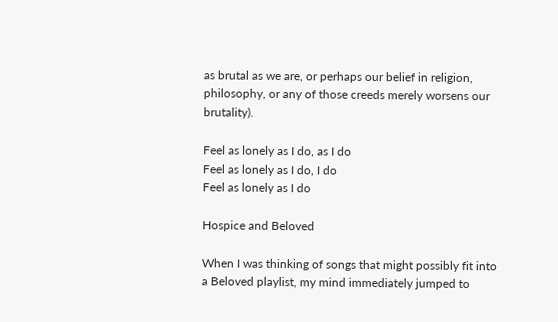as brutal as we are, or perhaps our belief in religion, philosophy, or any of those creeds merely worsens our brutality).

Feel as lonely as I do, as I do
Feel as lonely as I do, I do
Feel as lonely as I do

Hospice and Beloved

When I was thinking of songs that might possibly fit into a Beloved playlist, my mind immediately jumped to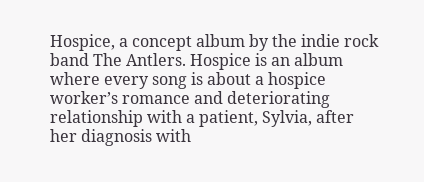Hospice, a concept album by the indie rock band The Antlers. Hospice is an album where every song is about a hospice worker’s romance and deteriorating relationship with a patient, Sylvia, after her diagnosis with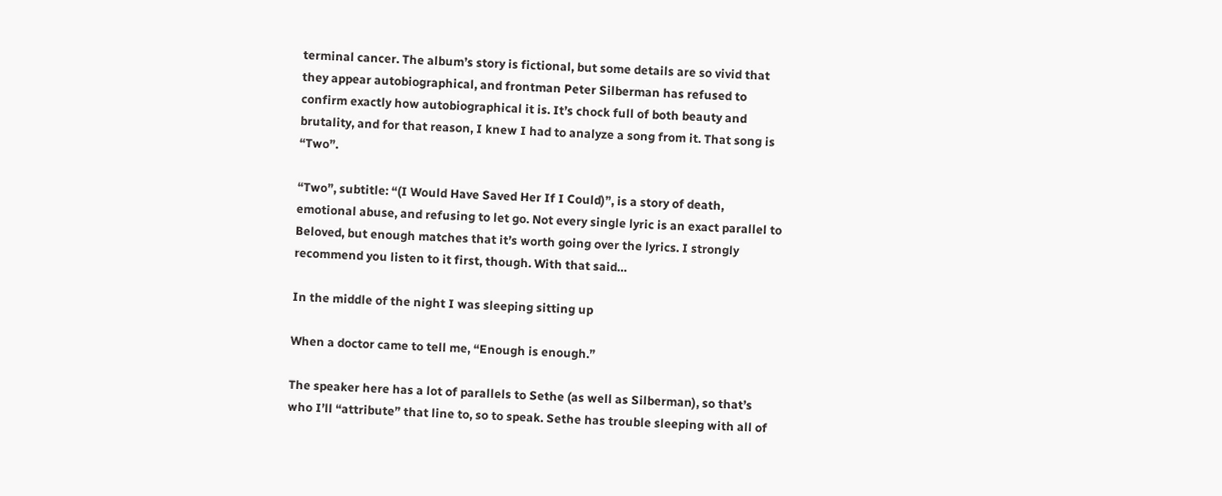terminal cancer. The album’s story is fictional, but some details are so vivid that they appear autobiographical, and frontman Peter Silberman has refused to confirm exactly how autobiographical it is. It’s chock full of both beauty and brutality, and for that reason, I knew I had to analyze a song from it. That song is “Two”.

“Two”, subtitle: “(I Would Have Saved Her If I Could)”, is a story of death, emotional abuse, and refusing to let go. Not every single lyric is an exact parallel to Beloved, but enough matches that it’s worth going over the lyrics. I strongly recommend you listen to it first, though. With that said…

In the middle of the night I was sleeping sitting up

When a doctor came to tell me, “Enough is enough.”

The speaker here has a lot of parallels to Sethe (as well as Silberman), so that’s who I’ll “attribute” that line to, so to speak. Sethe has trouble sleeping with all of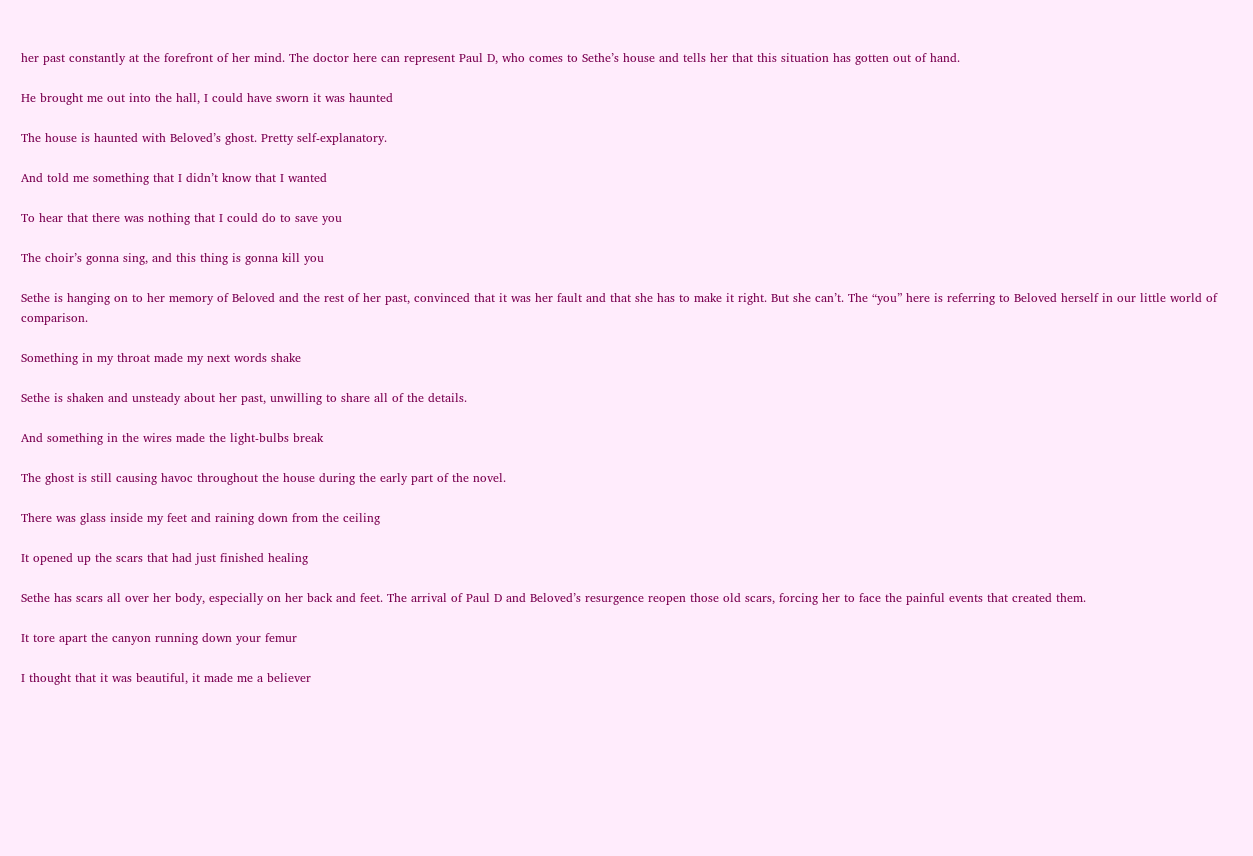her past constantly at the forefront of her mind. The doctor here can represent Paul D, who comes to Sethe’s house and tells her that this situation has gotten out of hand.

He brought me out into the hall, I could have sworn it was haunted

The house is haunted with Beloved’s ghost. Pretty self-explanatory.

And told me something that I didn’t know that I wanted

To hear that there was nothing that I could do to save you

The choir’s gonna sing, and this thing is gonna kill you

Sethe is hanging on to her memory of Beloved and the rest of her past, convinced that it was her fault and that she has to make it right. But she can’t. The “you” here is referring to Beloved herself in our little world of comparison.

Something in my throat made my next words shake

Sethe is shaken and unsteady about her past, unwilling to share all of the details.

And something in the wires made the light-bulbs break

The ghost is still causing havoc throughout the house during the early part of the novel.

There was glass inside my feet and raining down from the ceiling

It opened up the scars that had just finished healing

Sethe has scars all over her body, especially on her back and feet. The arrival of Paul D and Beloved’s resurgence reopen those old scars, forcing her to face the painful events that created them.

It tore apart the canyon running down your femur

I thought that it was beautiful, it made me a believer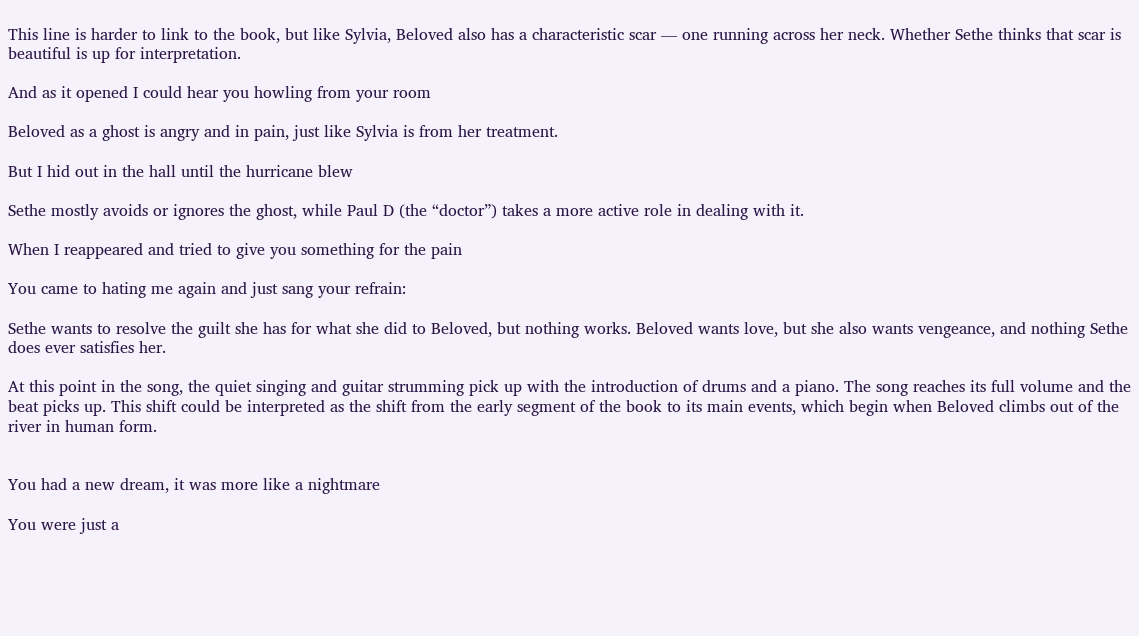This line is harder to link to the book, but like Sylvia, Beloved also has a characteristic scar — one running across her neck. Whether Sethe thinks that scar is beautiful is up for interpretation.

And as it opened I could hear you howling from your room

Beloved as a ghost is angry and in pain, just like Sylvia is from her treatment.

But I hid out in the hall until the hurricane blew

Sethe mostly avoids or ignores the ghost, while Paul D (the “doctor”) takes a more active role in dealing with it.

When I reappeared and tried to give you something for the pain

You came to hating me again and just sang your refrain:

Sethe wants to resolve the guilt she has for what she did to Beloved, but nothing works. Beloved wants love, but she also wants vengeance, and nothing Sethe does ever satisfies her.

At this point in the song, the quiet singing and guitar strumming pick up with the introduction of drums and a piano. The song reaches its full volume and the beat picks up. This shift could be interpreted as the shift from the early segment of the book to its main events, which begin when Beloved climbs out of the river in human form.


You had a new dream, it was more like a nightmare

You were just a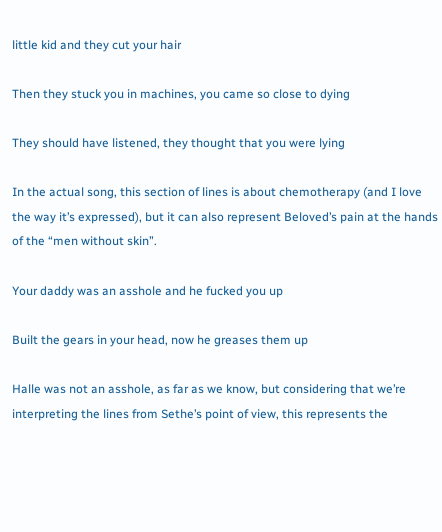little kid and they cut your hair

Then they stuck you in machines, you came so close to dying

They should have listened, they thought that you were lying

In the actual song, this section of lines is about chemotherapy (and I love the way it’s expressed), but it can also represent Beloved’s pain at the hands of the “men without skin”.

Your daddy was an asshole and he fucked you up

Built the gears in your head, now he greases them up

Halle was not an asshole, as far as we know, but considering that we’re interpreting the lines from Sethe’s point of view, this represents the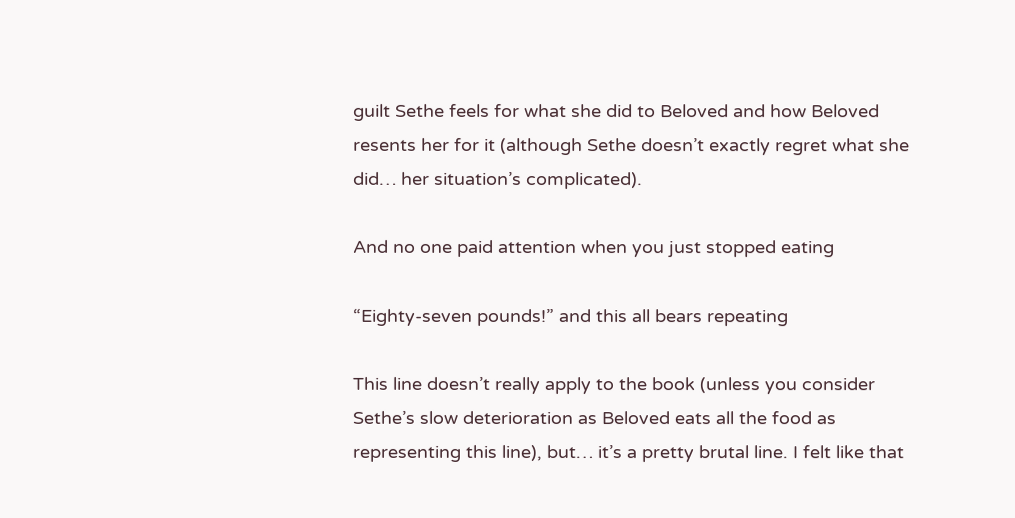guilt Sethe feels for what she did to Beloved and how Beloved resents her for it (although Sethe doesn’t exactly regret what she did… her situation’s complicated).

And no one paid attention when you just stopped eating

“Eighty-seven pounds!” and this all bears repeating

This line doesn’t really apply to the book (unless you consider Sethe’s slow deterioration as Beloved eats all the food as representing this line), but… it’s a pretty brutal line. I felt like that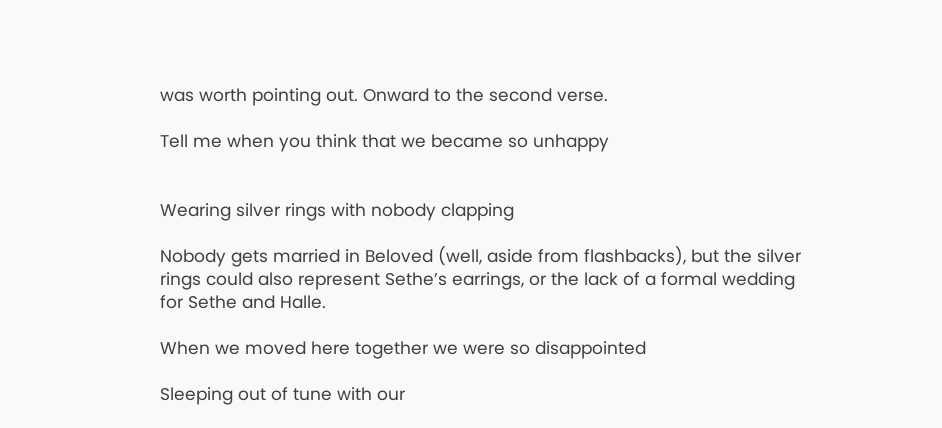was worth pointing out. Onward to the second verse.

Tell me when you think that we became so unhappy


Wearing silver rings with nobody clapping

Nobody gets married in Beloved (well, aside from flashbacks), but the silver rings could also represent Sethe’s earrings, or the lack of a formal wedding for Sethe and Halle.

When we moved here together we were so disappointed

Sleeping out of tune with our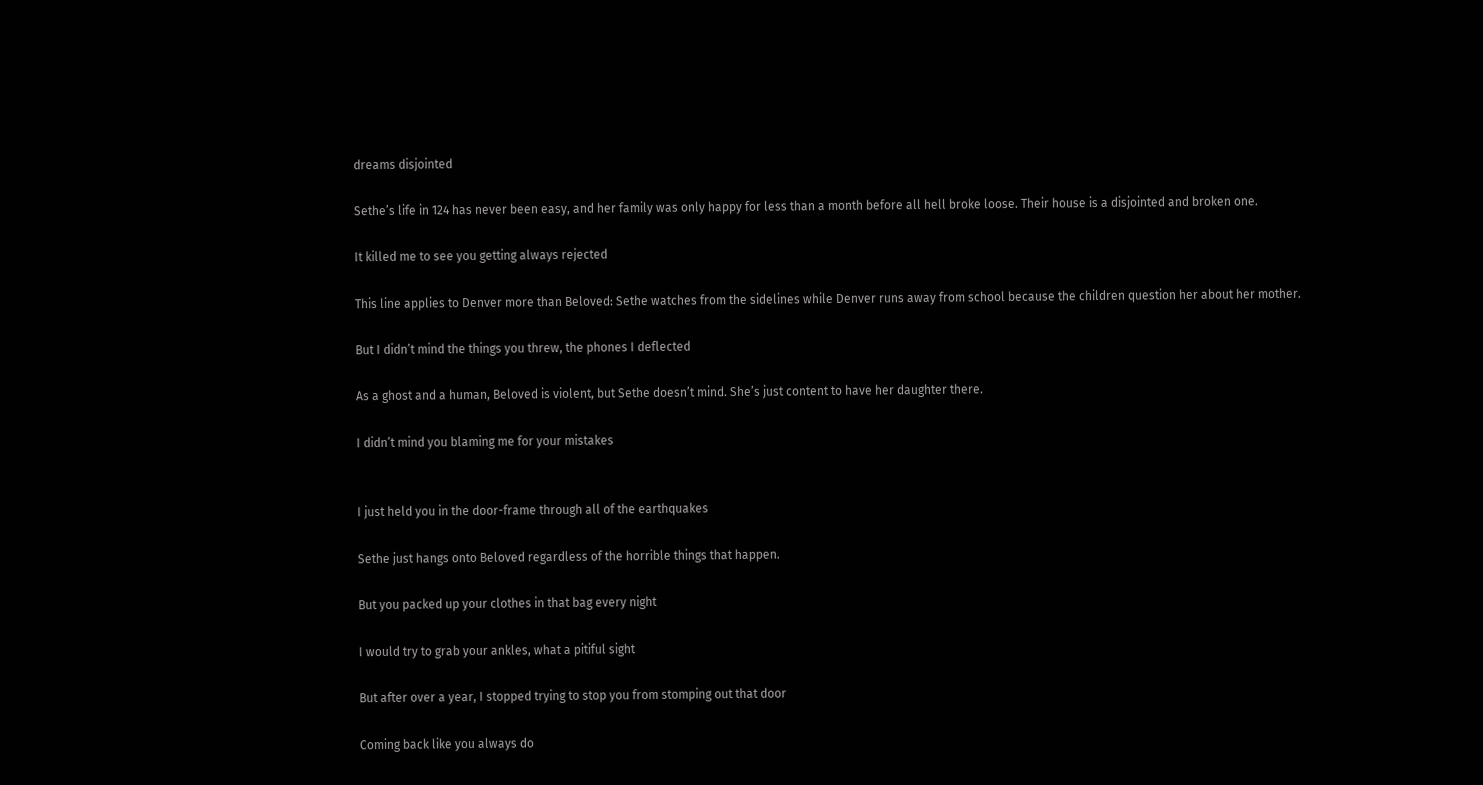dreams disjointed

Sethe’s life in 124 has never been easy, and her family was only happy for less than a month before all hell broke loose. Their house is a disjointed and broken one.

It killed me to see you getting always rejected

This line applies to Denver more than Beloved: Sethe watches from the sidelines while Denver runs away from school because the children question her about her mother.

But I didn’t mind the things you threw, the phones I deflected

As a ghost and a human, Beloved is violent, but Sethe doesn’t mind. She’s just content to have her daughter there.

I didn’t mind you blaming me for your mistakes


I just held you in the door-frame through all of the earthquakes

Sethe just hangs onto Beloved regardless of the horrible things that happen.

But you packed up your clothes in that bag every night

I would try to grab your ankles, what a pitiful sight

But after over a year, I stopped trying to stop you from stomping out that door

Coming back like you always do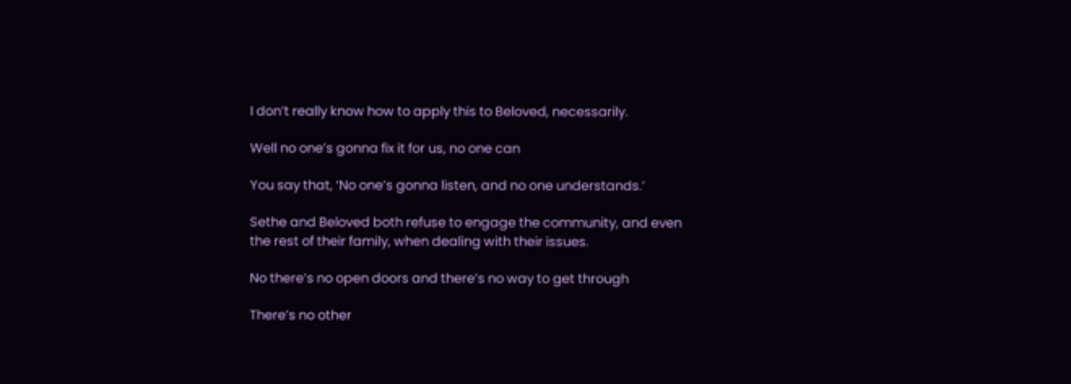I don’t really know how to apply this to Beloved, necessarily.

Well no one’s gonna fix it for us, no one can

You say that, ‘No one’s gonna listen, and no one understands.’

Sethe and Beloved both refuse to engage the community, and even the rest of their family, when dealing with their issues.

No there’s no open doors and there’s no way to get through

There’s no other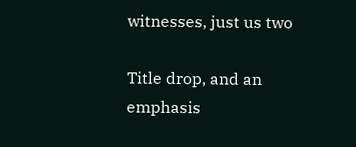witnesses, just us two

Title drop, and an emphasis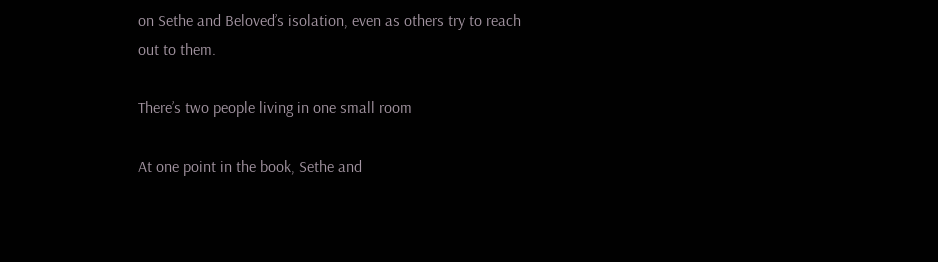on Sethe and Beloved’s isolation, even as others try to reach out to them.

There’s two people living in one small room

At one point in the book, Sethe and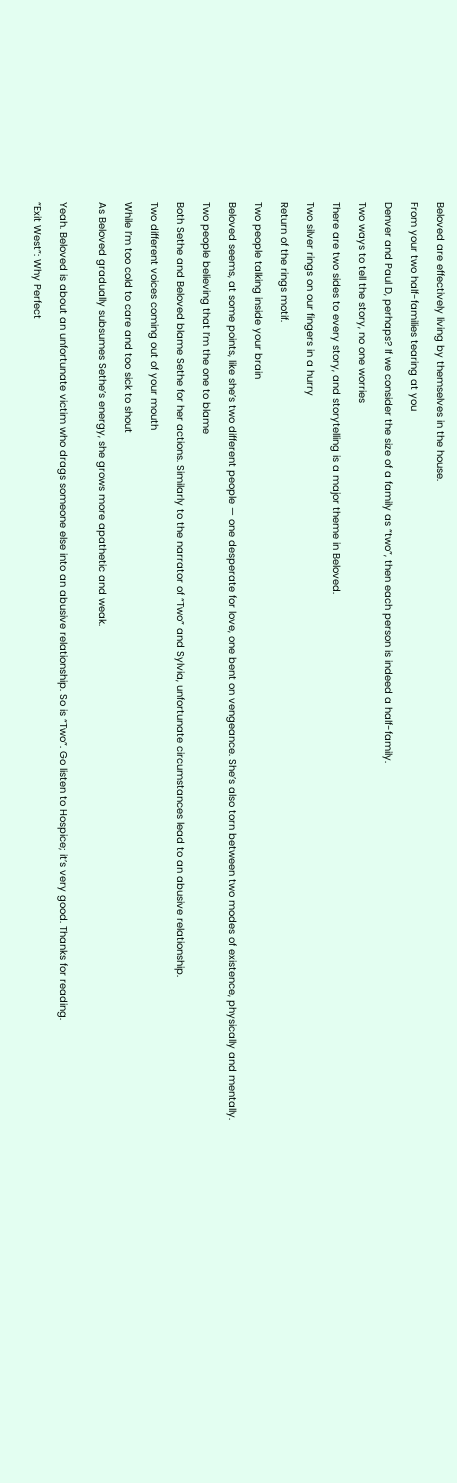Beloved are effectively living by themselves in the house.

From your two half-families tearing at you

Denver and Paul D, perhaps? If we consider the size of a family as “two”, then each person is indeed a half-family.

Two ways to tell the story, no one worries

There are two sides to every story, and storytelling is a major theme in Beloved.

Two silver rings on our fingers in a hurry

Return of the rings motif.

Two people talking inside your brain

Beloved seems, at some points, like she’s two different people — one desperate for love, one bent on vengeance. She’s also torn between two modes of existence, physically and mentally.

Two people believing that I’m the one to blame

Both Sethe and Beloved blame Sethe for her actions. Similarly to the narrator of “Two” and Sylvia, unfortunate circumstances lead to an abusive relationship.

Two different voices coming out of your mouth

While I’m too cold to care and too sick to shout

As Beloved gradually subsumes Sethe’s energy, she grows more apathetic and weak.


Yeah. Beloved is about an unfortunate victim who drags someone else into an abusive relationship. So is “Two”. Go listen to Hospice; it’s very good. Thanks for reading.

“Exit West”: Why Perfect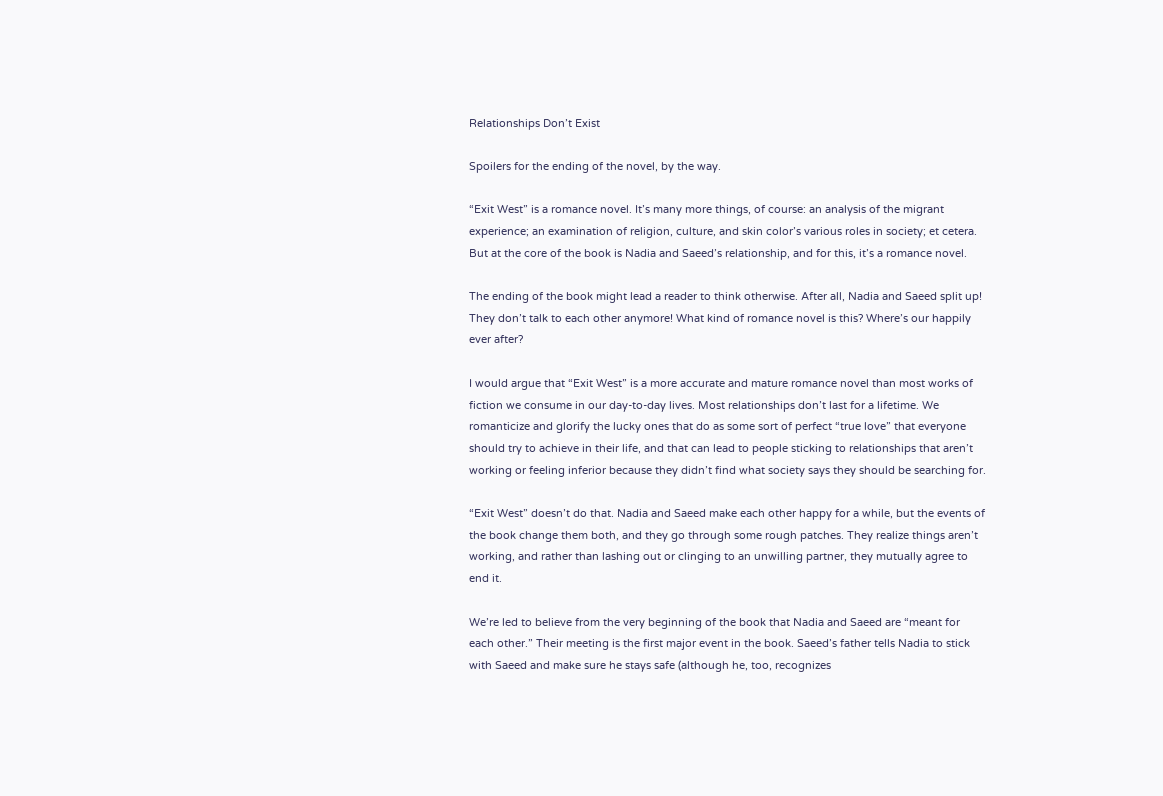Relationships Don’t Exist

Spoilers for the ending of the novel, by the way.

“Exit West” is a romance novel. It’s many more things, of course: an analysis of the migrant experience; an examination of religion, culture, and skin color’s various roles in society; et cetera. But at the core of the book is Nadia and Saeed’s relationship, and for this, it’s a romance novel.

The ending of the book might lead a reader to think otherwise. After all, Nadia and Saeed split up! They don’t talk to each other anymore! What kind of romance novel is this? Where’s our happily ever after?

I would argue that “Exit West” is a more accurate and mature romance novel than most works of fiction we consume in our day-to-day lives. Most relationships don’t last for a lifetime. We romanticize and glorify the lucky ones that do as some sort of perfect “true love” that everyone should try to achieve in their life, and that can lead to people sticking to relationships that aren’t working or feeling inferior because they didn’t find what society says they should be searching for.

“Exit West” doesn’t do that. Nadia and Saeed make each other happy for a while, but the events of the book change them both, and they go through some rough patches. They realize things aren’t working, and rather than lashing out or clinging to an unwilling partner, they mutually agree to end it.

We’re led to believe from the very beginning of the book that Nadia and Saeed are “meant for each other.” Their meeting is the first major event in the book. Saeed’s father tells Nadia to stick with Saeed and make sure he stays safe (although he, too, recognizes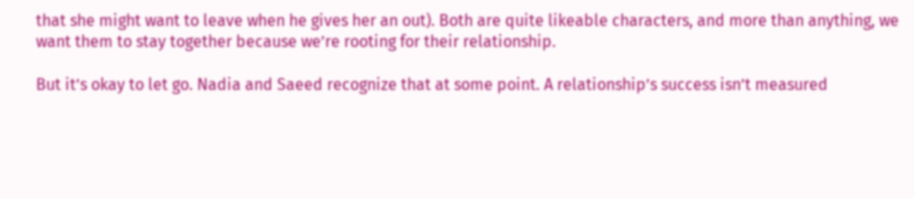that she might want to leave when he gives her an out). Both are quite likeable characters, and more than anything, we want them to stay together because we’re rooting for their relationship.

But it’s okay to let go. Nadia and Saeed recognize that at some point. A relationship’s success isn’t measured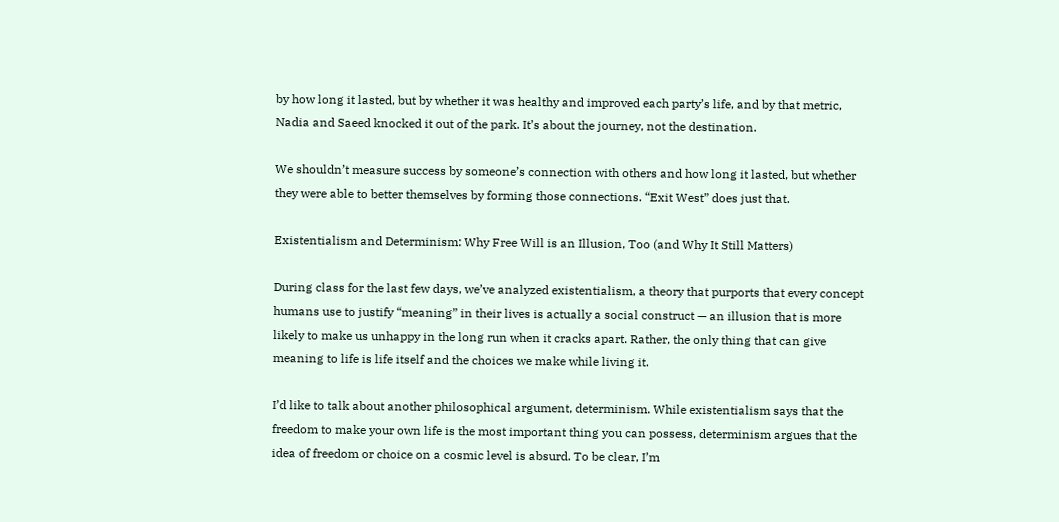by how long it lasted, but by whether it was healthy and improved each party’s life, and by that metric, Nadia and Saeed knocked it out of the park. It’s about the journey, not the destination.

We shouldn’t measure success by someone’s connection with others and how long it lasted, but whether they were able to better themselves by forming those connections. “Exit West” does just that.

Existentialism and Determinism: Why Free Will is an Illusion, Too (and Why It Still Matters)

During class for the last few days, we’ve analyzed existentialism, a theory that purports that every concept humans use to justify “meaning” in their lives is actually a social construct — an illusion that is more likely to make us unhappy in the long run when it cracks apart. Rather, the only thing that can give meaning to life is life itself and the choices we make while living it.

I’d like to talk about another philosophical argument, determinism. While existentialism says that the freedom to make your own life is the most important thing you can possess, determinism argues that the idea of freedom or choice on a cosmic level is absurd. To be clear, I’m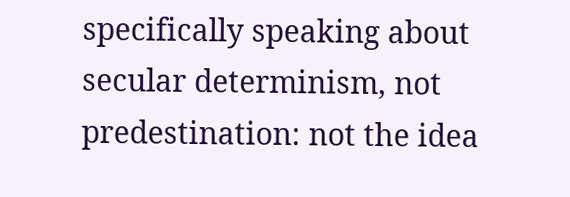specifically speaking about secular determinism, not predestination: not the idea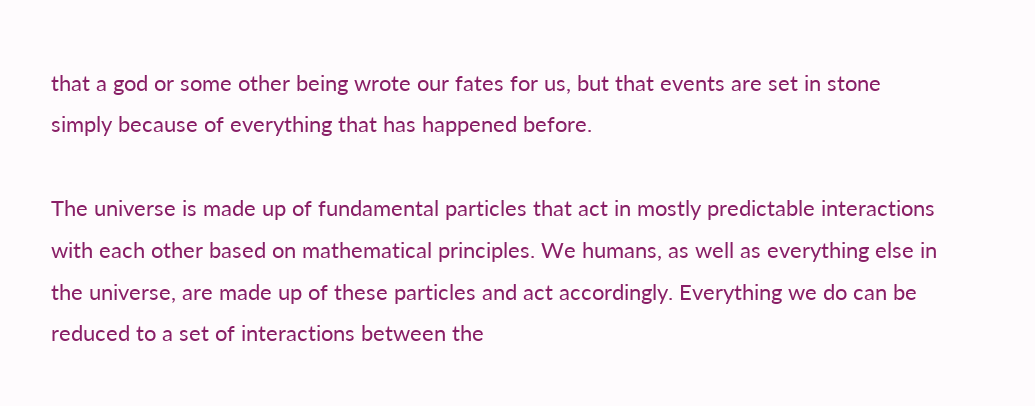that a god or some other being wrote our fates for us, but that events are set in stone simply because of everything that has happened before.

The universe is made up of fundamental particles that act in mostly predictable interactions with each other based on mathematical principles. We humans, as well as everything else in the universe, are made up of these particles and act accordingly. Everything we do can be reduced to a set of interactions between the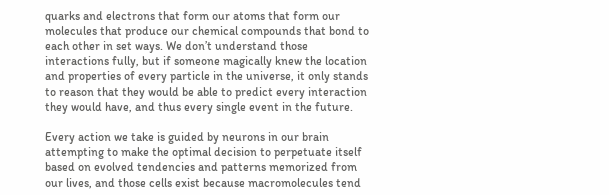quarks and electrons that form our atoms that form our molecules that produce our chemical compounds that bond to each other in set ways. We don’t understand those interactions fully, but if someone magically knew the location and properties of every particle in the universe, it only stands to reason that they would be able to predict every interaction they would have, and thus every single event in the future.

Every action we take is guided by neurons in our brain attempting to make the optimal decision to perpetuate itself based on evolved tendencies and patterns memorized from our lives, and those cells exist because macromolecules tend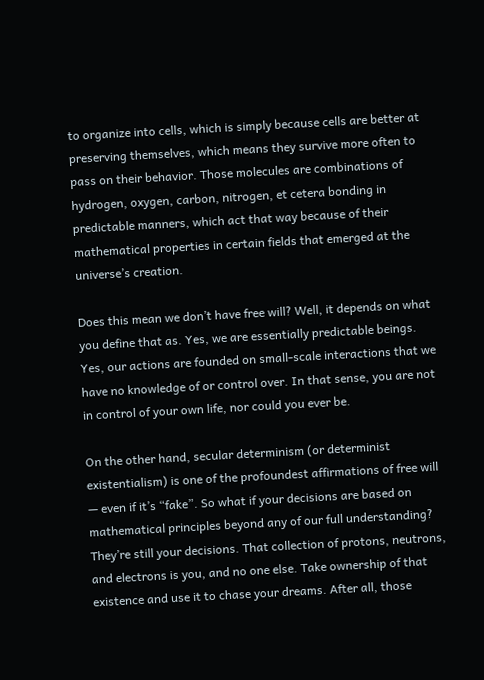to organize into cells, which is simply because cells are better at preserving themselves, which means they survive more often to pass on their behavior. Those molecules are combinations of hydrogen, oxygen, carbon, nitrogen, et cetera bonding in predictable manners, which act that way because of their mathematical properties in certain fields that emerged at the universe’s creation.

Does this mean we don’t have free will? Well, it depends on what you define that as. Yes, we are essentially predictable beings. Yes, our actions are founded on small-scale interactions that we have no knowledge of or control over. In that sense, you are not in control of your own life, nor could you ever be.

On the other hand, secular determinism (or determinist existentialism) is one of the profoundest affirmations of free will — even if it’s “fake”. So what if your decisions are based on mathematical principles beyond any of our full understanding? They’re still your decisions. That collection of protons, neutrons, and electrons is you, and no one else. Take ownership of that existence and use it to chase your dreams. After all, those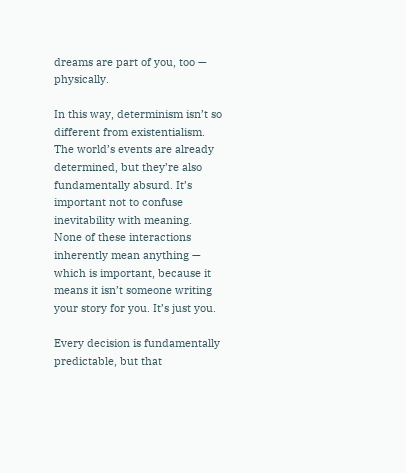dreams are part of you, too — physically.

In this way, determinism isn’t so different from existentialism. The world’s events are already determined, but they’re also fundamentally absurd. It’s important not to confuse inevitability with meaning. None of these interactions inherently mean anything — which is important, because it means it isn’t someone writing your story for you. It’s just you.

Every decision is fundamentally predictable, but that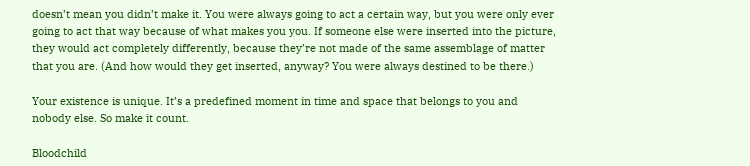doesn’t mean you didn’t make it. You were always going to act a certain way, but you were only ever going to act that way because of what makes you you. If someone else were inserted into the picture, they would act completely differently, because they’re not made of the same assemblage of matter that you are. (And how would they get inserted, anyway? You were always destined to be there.)

Your existence is unique. It’s a predefined moment in time and space that belongs to you and nobody else. So make it count.

Bloodchild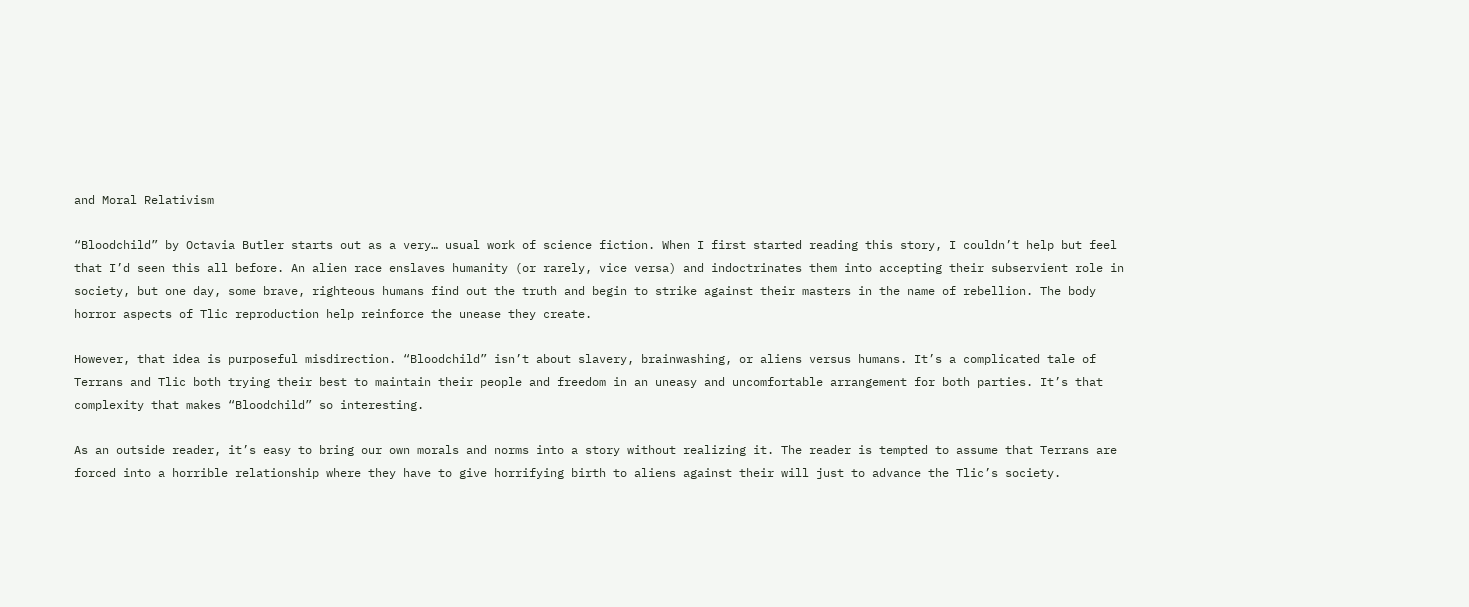and Moral Relativism

“Bloodchild” by Octavia Butler starts out as a very… usual work of science fiction. When I first started reading this story, I couldn’t help but feel that I’d seen this all before. An alien race enslaves humanity (or rarely, vice versa) and indoctrinates them into accepting their subservient role in society, but one day, some brave, righteous humans find out the truth and begin to strike against their masters in the name of rebellion. The body horror aspects of Tlic reproduction help reinforce the unease they create.

However, that idea is purposeful misdirection. “Bloodchild” isn’t about slavery, brainwashing, or aliens versus humans. It’s a complicated tale of Terrans and Tlic both trying their best to maintain their people and freedom in an uneasy and uncomfortable arrangement for both parties. It’s that complexity that makes “Bloodchild” so interesting.

As an outside reader, it’s easy to bring our own morals and norms into a story without realizing it. The reader is tempted to assume that Terrans are forced into a horrible relationship where they have to give horrifying birth to aliens against their will just to advance the Tlic’s society.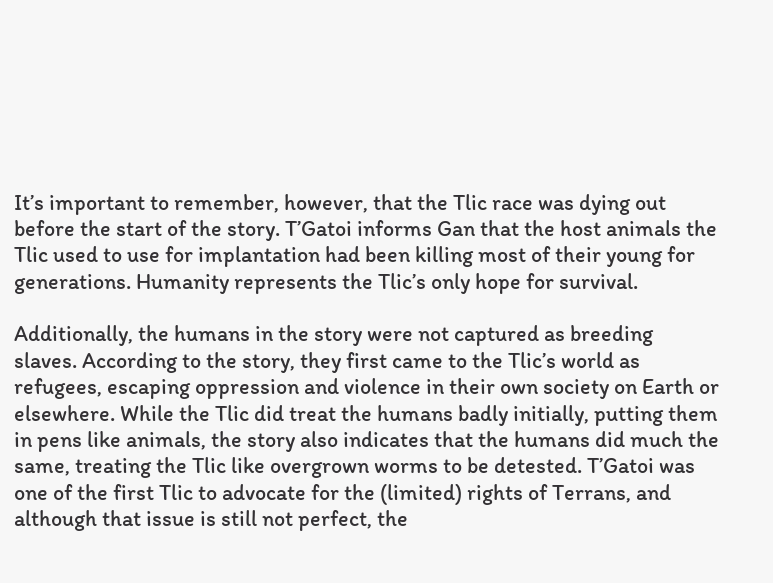It’s important to remember, however, that the Tlic race was dying out before the start of the story. T’Gatoi informs Gan that the host animals the Tlic used to use for implantation had been killing most of their young for generations. Humanity represents the Tlic’s only hope for survival.

Additionally, the humans in the story were not captured as breeding slaves. According to the story, they first came to the Tlic’s world as refugees, escaping oppression and violence in their own society on Earth or elsewhere. While the Tlic did treat the humans badly initially, putting them in pens like animals, the story also indicates that the humans did much the same, treating the Tlic like overgrown worms to be detested. T’Gatoi was one of the first Tlic to advocate for the (limited) rights of Terrans, and although that issue is still not perfect, the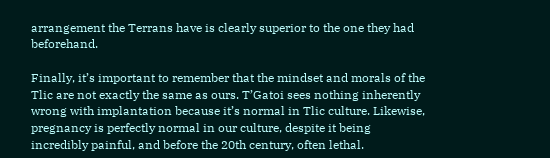arrangement the Terrans have is clearly superior to the one they had beforehand.

Finally, it’s important to remember that the mindset and morals of the Tlic are not exactly the same as ours. T’Gatoi sees nothing inherently wrong with implantation because it’s normal in Tlic culture. Likewise, pregnancy is perfectly normal in our culture, despite it being incredibly painful, and before the 20th century, often lethal.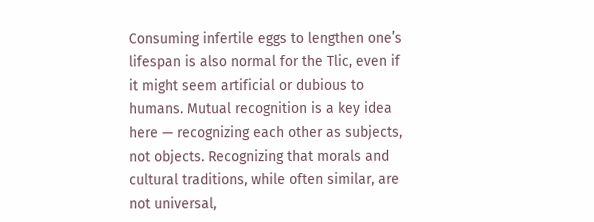Consuming infertile eggs to lengthen one’s lifespan is also normal for the Tlic, even if it might seem artificial or dubious to humans. Mutual recognition is a key idea here — recognizing each other as subjects, not objects. Recognizing that morals and cultural traditions, while often similar, are not universal,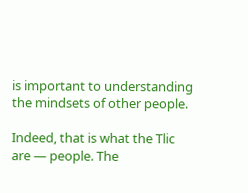is important to understanding the mindsets of other people.

Indeed, that is what the Tlic are — people. The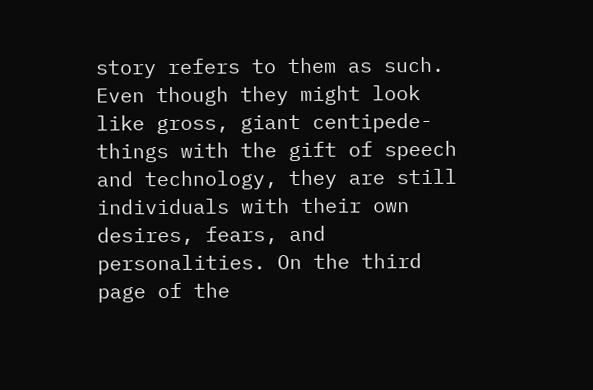story refers to them as such. Even though they might look like gross, giant centipede-things with the gift of speech and technology, they are still individuals with their own desires, fears, and personalities. On the third page of the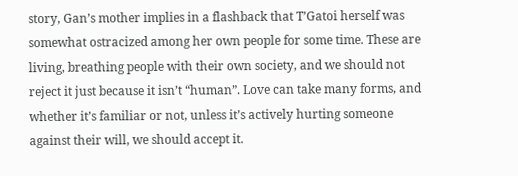story, Gan’s mother implies in a flashback that T’Gatoi herself was somewhat ostracized among her own people for some time. These are living, breathing people with their own society, and we should not reject it just because it isn’t “human”. Love can take many forms, and whether it’s familiar or not, unless it’s actively hurting someone against their will, we should accept it.